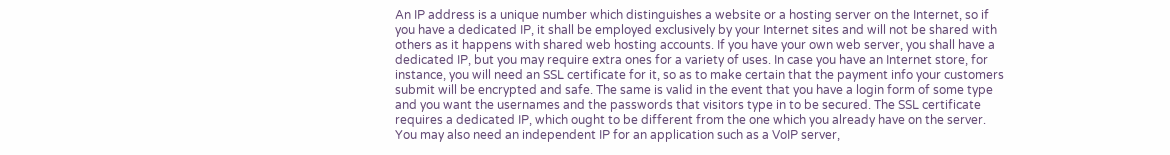An IP address is a unique number which distinguishes a website or a hosting server on the Internet, so if you have a dedicated IP, it shall be employed exclusively by your Internet sites and will not be shared with others as it happens with shared web hosting accounts. If you have your own web server, you shall have a dedicated IP, but you may require extra ones for a variety of uses. In case you have an Internet store, for instance, you will need an SSL certificate for it, so as to make certain that the payment info your customers submit will be encrypted and safe. The same is valid in the event that you have a login form of some type and you want the usernames and the passwords that visitors type in to be secured. The SSL certificate requires a dedicated IP, which ought to be different from the one which you already have on the server. You may also need an independent IP for an application such as a VoIP server,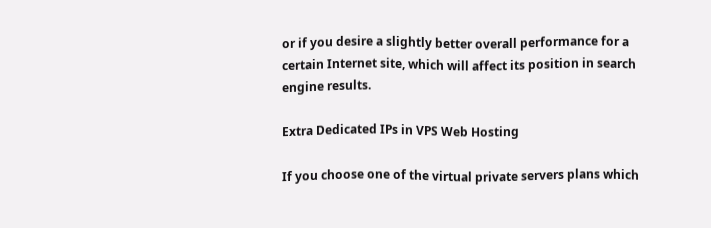or if you desire a slightly better overall performance for a certain Internet site, which will affect its position in search engine results.

Extra Dedicated IPs in VPS Web Hosting

If you choose one of the virtual private servers plans which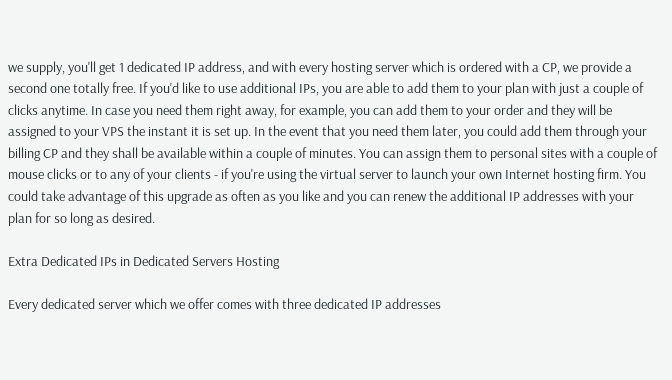we supply, you'll get 1 dedicated IP address, and with every hosting server which is ordered with a CP, we provide a second one totally free. If you'd like to use additional IPs, you are able to add them to your plan with just a couple of clicks anytime. In case you need them right away, for example, you can add them to your order and they will be assigned to your VPS the instant it is set up. In the event that you need them later, you could add them through your billing CP and they shall be available within a couple of minutes. You can assign them to personal sites with a couple of mouse clicks or to any of your clients - if you're using the virtual server to launch your own Internet hosting firm. You could take advantage of this upgrade as often as you like and you can renew the additional IP addresses with your plan for so long as desired.

Extra Dedicated IPs in Dedicated Servers Hosting

Every dedicated server which we offer comes with three dedicated IP addresses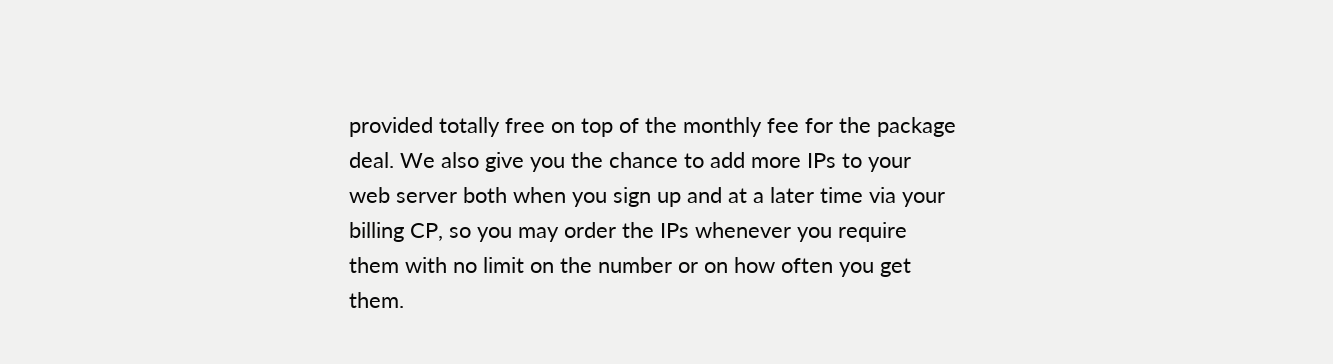provided totally free on top of the monthly fee for the package deal. We also give you the chance to add more IPs to your web server both when you sign up and at a later time via your billing CP, so you may order the IPs whenever you require them with no limit on the number or on how often you get them.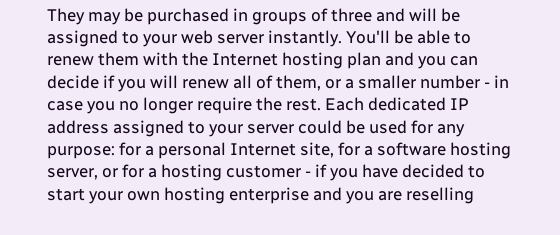They may be purchased in groups of three and will be assigned to your web server instantly. You'll be able to renew them with the Internet hosting plan and you can decide if you will renew all of them, or a smaller number - in case you no longer require the rest. Each dedicated IP address assigned to your server could be used for any purpose: for a personal Internet site, for a software hosting server, or for a hosting customer - if you have decided to start your own hosting enterprise and you are reselling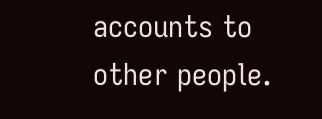accounts to other people.